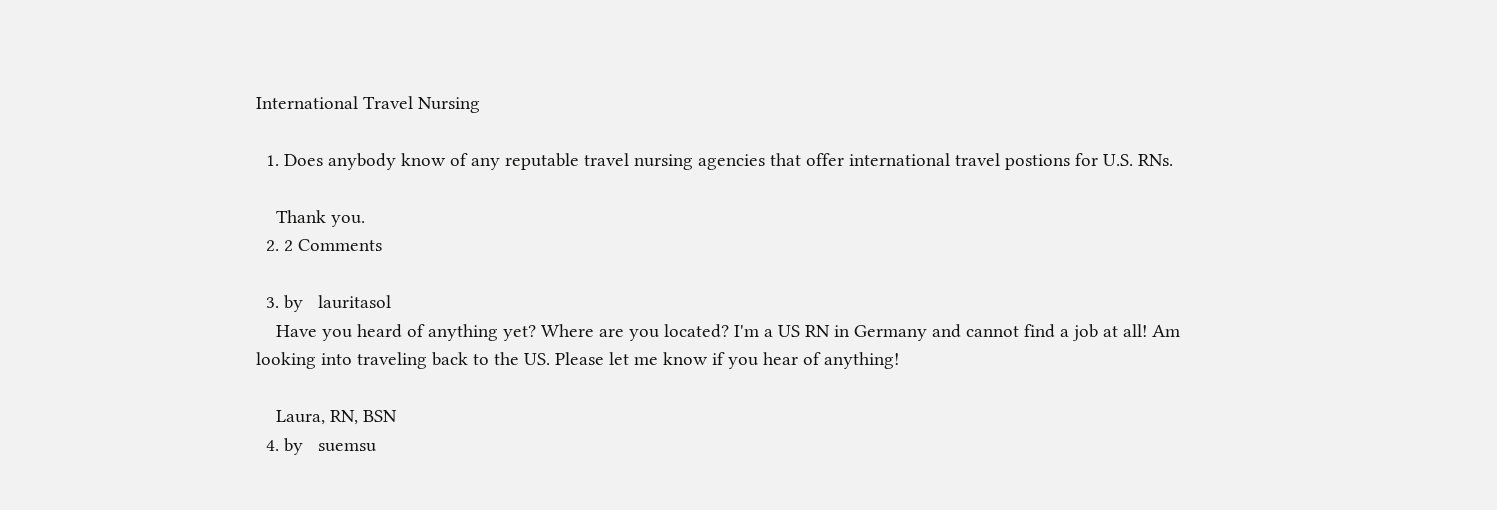International Travel Nursing

  1. Does anybody know of any reputable travel nursing agencies that offer international travel postions for U.S. RNs.

    Thank you.
  2. 2 Comments

  3. by   lauritasol
    Have you heard of anything yet? Where are you located? I'm a US RN in Germany and cannot find a job at all! Am looking into traveling back to the US. Please let me know if you hear of anything!

    Laura, RN, BSN
  4. by   suemsu